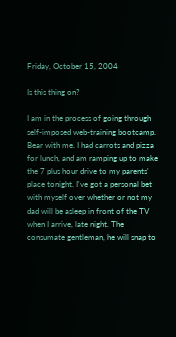Friday, October 15, 2004

Is this thing on?

I am in the process of going through self-imposed web-training bootcamp. Bear with me. I had carrots and pizza for lunch, and am ramping up to make the 7 plus hour drive to my parents' place tonight. I've got a personal bet with myself over whether or not my dad will be asleep in front of the TV when I arrive, late night. The consumate gentleman, he will snap to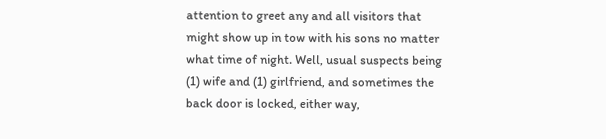attention to greet any and all visitors that might show up in tow with his sons no matter what time of night. Well, usual suspects being (1) wife and (1) girlfriend, and sometimes the back door is locked, either way,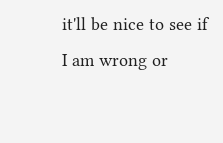it'll be nice to see if I am wrong or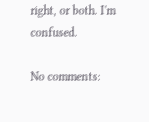right, or both. I'm confused.

No comments: